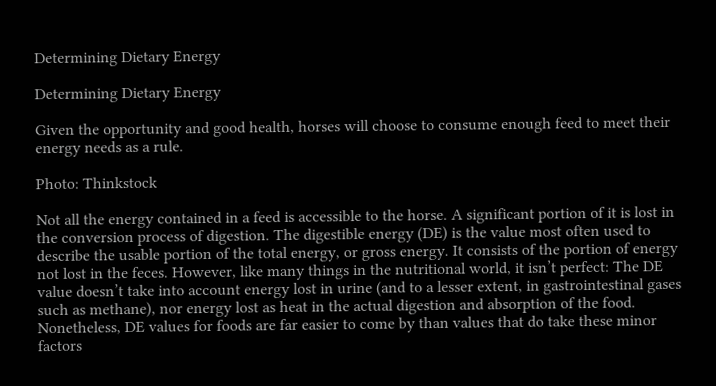Determining Dietary Energy

Determining Dietary Energy

Given the opportunity and good health, horses will choose to consume enough feed to meet their energy needs as a rule.

Photo: Thinkstock

Not all the energy contained in a feed is accessible to the horse. A significant portion of it is lost in the conversion process of digestion. The digestible energy (DE) is the value most often used to describe the usable portion of the total energy, or gross energy. It consists of the portion of energy not lost in the feces. However, like many things in the nutritional world, it isn’t perfect: The DE value doesn’t take into account energy lost in urine (and to a lesser extent, in gastrointestinal gases such as methane), nor energy lost as heat in the actual digestion and absorption of the food. Nonetheless, DE values for foods are far easier to come by than values that do take these minor factors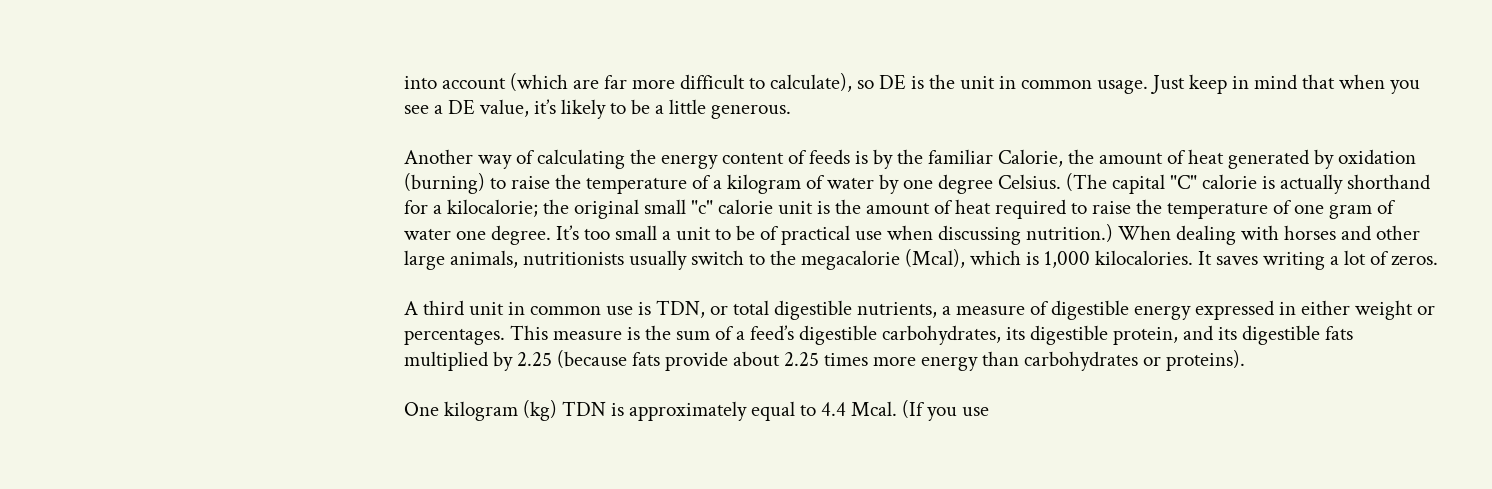into account (which are far more difficult to calculate), so DE is the unit in common usage. Just keep in mind that when you see a DE value, it’s likely to be a little generous.

Another way of calculating the energy content of feeds is by the familiar Calorie, the amount of heat generated by oxidation (burning) to raise the temperature of a kilogram of water by one degree Celsius. (The capital "C" calorie is actually shorthand for a kilocalorie; the original small "c" calorie unit is the amount of heat required to raise the temperature of one gram of water one degree. It’s too small a unit to be of practical use when discussing nutrition.) When dealing with horses and other large animals, nutritionists usually switch to the megacalorie (Mcal), which is 1,000 kilocalories. It saves writing a lot of zeros.

A third unit in common use is TDN, or total digestible nutrients, a measure of digestible energy expressed in either weight or percentages. This measure is the sum of a feed’s digestible carbohydrates, its digestible protein, and its digestible fats multiplied by 2.25 (because fats provide about 2.25 times more energy than carbohydrates or proteins).

One kilogram (kg) TDN is approximately equal to 4.4 Mcal. (If you use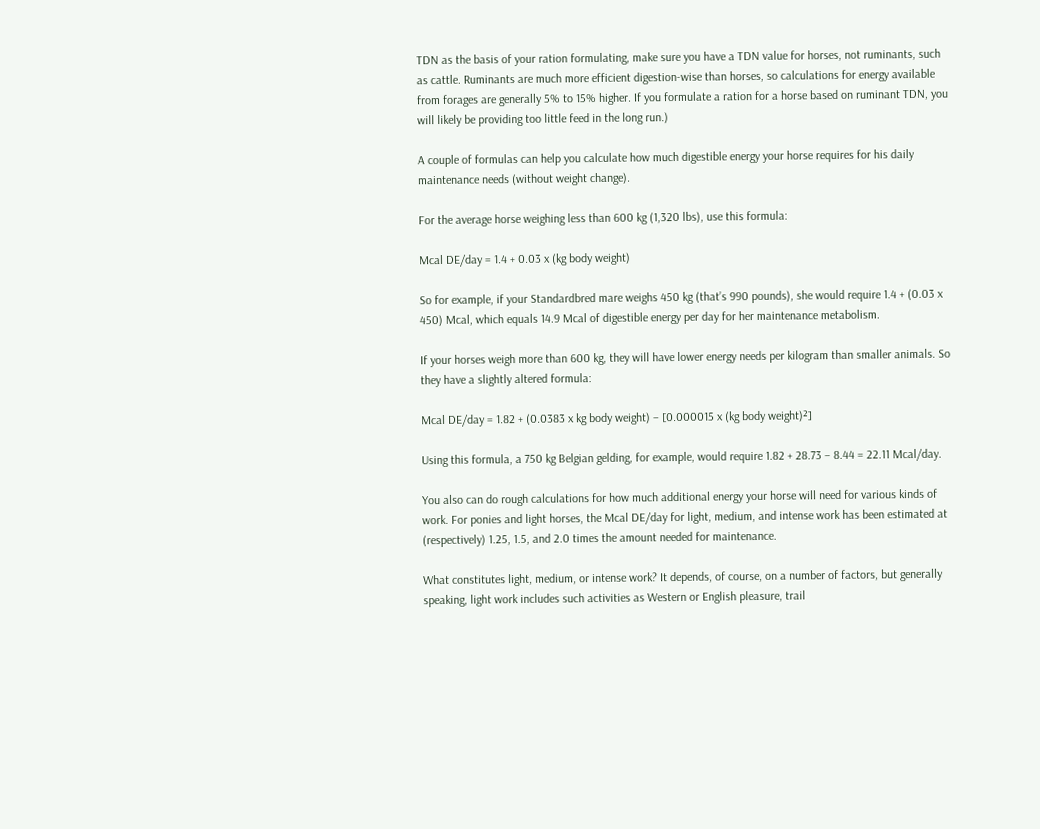TDN as the basis of your ration formulating, make sure you have a TDN value for horses, not ruminants, such as cattle. Ruminants are much more efficient digestion-wise than horses, so calculations for energy available from forages are generally 5% to 15% higher. If you formulate a ration for a horse based on ruminant TDN, you will likely be providing too little feed in the long run.)

A couple of formulas can help you calculate how much digestible energy your horse requires for his daily maintenance needs (without weight change).

For the average horse weighing less than 600 kg (1,320 lbs), use this formula:

Mcal DE/day = 1.4 + 0.03 x (kg body weight)

So for example, if your Standardbred mare weighs 450 kg (that’s 990 pounds), she would require 1.4 + (0.03 x 450) Mcal, which equals 14.9 Mcal of digestible energy per day for her maintenance metabolism.

If your horses weigh more than 600 kg, they will have lower energy needs per kilogram than smaller animals. So they have a slightly altered formula:

Mcal DE/day = 1.82 + (0.0383 x kg body weight) – [0.000015 x (kg body weight)²]

Using this formula, a 750 kg Belgian gelding, for example, would require 1.82 + 28.73 – 8.44 = 22.11 Mcal/day.

You also can do rough calculations for how much additional energy your horse will need for various kinds of work. For ponies and light horses, the Mcal DE/day for light, medium, and intense work has been estimated at (respectively) 1.25, 1.5, and 2.0 times the amount needed for maintenance.

What constitutes light, medium, or intense work? It depends, of course, on a number of factors, but generally speaking, light work includes such activities as Western or English pleasure, trail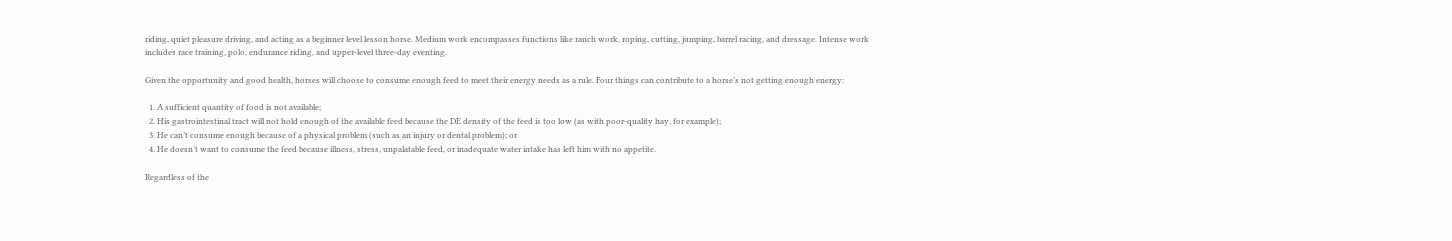riding, quiet pleasure driving, and acting as a beginner level lesson horse. Medium work encompasses functions like ranch work, roping, cutting, jumping, barrel racing, and dressage. Intense work includes race training, polo, endurance riding, and upper-level three-day eventing.

Given the opportunity and good health, horses will choose to consume enough feed to meet their energy needs as a rule. Four things can contribute to a horse’s not getting enough energy:

  1. A sufficient quantity of food is not available;
  2. His gastrointestinal tract will not hold enough of the available feed because the DE density of the feed is too low (as with poor-quality hay, for example);
  3. He can’t consume enough because of a physical problem (such as an injury or dental problem); or
  4. He doesn’t want to consume the feed because illness, stress, unpalatable feed, or inadequate water intake has left him with no appetite.

Regardless of the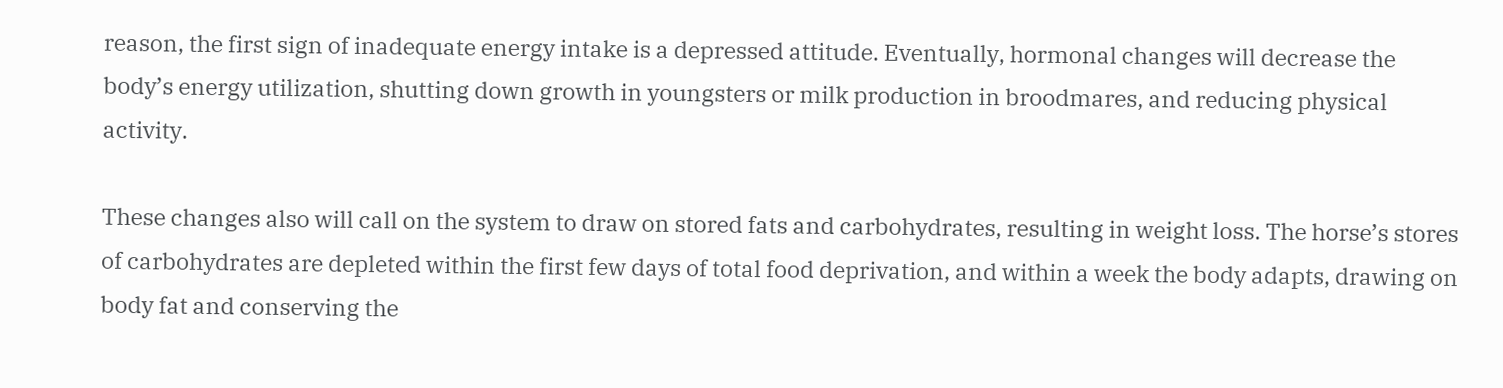reason, the first sign of inadequate energy intake is a depressed attitude. Eventually, hormonal changes will decrease the body’s energy utilization, shutting down growth in youngsters or milk production in broodmares, and reducing physical activity.

These changes also will call on the system to draw on stored fats and carbohydrates, resulting in weight loss. The horse’s stores of carbohydrates are depleted within the first few days of total food deprivation, and within a week the body adapts, drawing on body fat and conserving the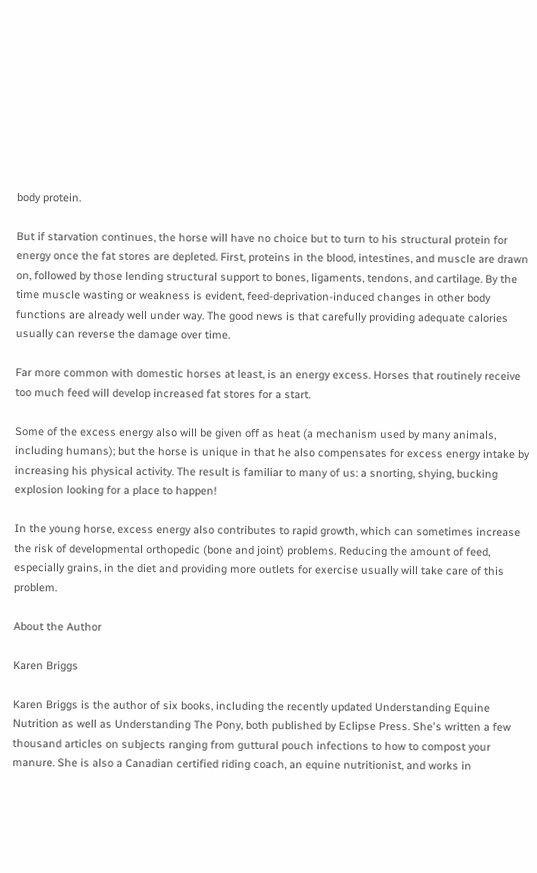body protein.

But if starvation continues, the horse will have no choice but to turn to his structural protein for energy once the fat stores are depleted. First, proteins in the blood, intestines, and muscle are drawn on, followed by those lending structural support to bones, ligaments, tendons, and cartilage. By the time muscle wasting or weakness is evident, feed-deprivation-induced changes in other body functions are already well under way. The good news is that carefully providing adequate calories usually can reverse the damage over time.

Far more common with domestic horses at least, is an energy excess. Horses that routinely receive too much feed will develop increased fat stores for a start.

Some of the excess energy also will be given off as heat (a mechanism used by many animals, including humans); but the horse is unique in that he also compensates for excess energy intake by increasing his physical activity. The result is familiar to many of us: a snorting, shying, bucking explosion looking for a place to happen!

In the young horse, excess energy also contributes to rapid growth, which can sometimes increase the risk of developmental orthopedic (bone and joint) problems. Reducing the amount of feed, especially grains, in the diet and providing more outlets for exercise usually will take care of this problem.

About the Author

Karen Briggs

Karen Briggs is the author of six books, including the recently updated Understanding Equine Nutrition as well as Understanding The Pony, both published by Eclipse Press. She's written a few thousand articles on subjects ranging from guttural pouch infections to how to compost your manure. She is also a Canadian certified riding coach, an equine nutritionist, and works in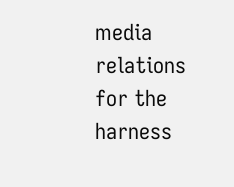media relations for the harness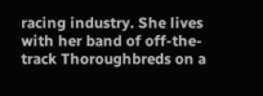racing industry. She lives with her band of off-the-track Thoroughbreds on a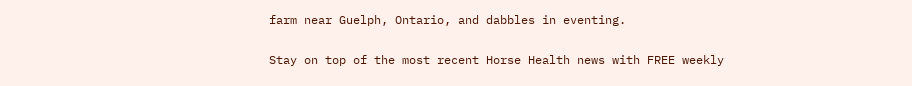farm near Guelph, Ontario, and dabbles in eventing.

Stay on top of the most recent Horse Health news with FREE weekly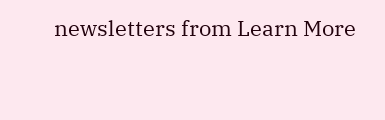newsletters from Learn More